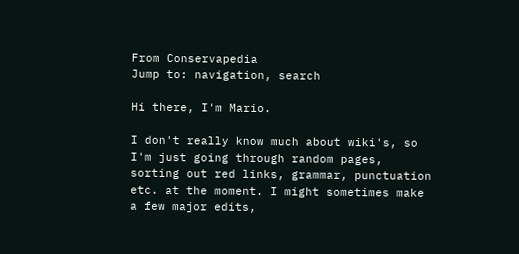From Conservapedia
Jump to: navigation, search

Hi there, I'm Mario.

I don't really know much about wiki's, so I'm just going through random pages, sorting out red links, grammar, punctuation etc. at the moment. I might sometimes make a few major edits,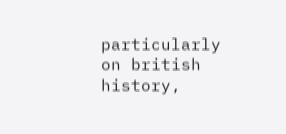particularly on british history,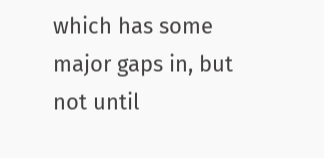which has some major gaps in, but not until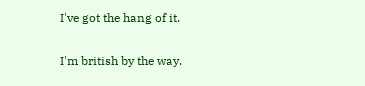I've got the hang of it.

I'm british by the way.